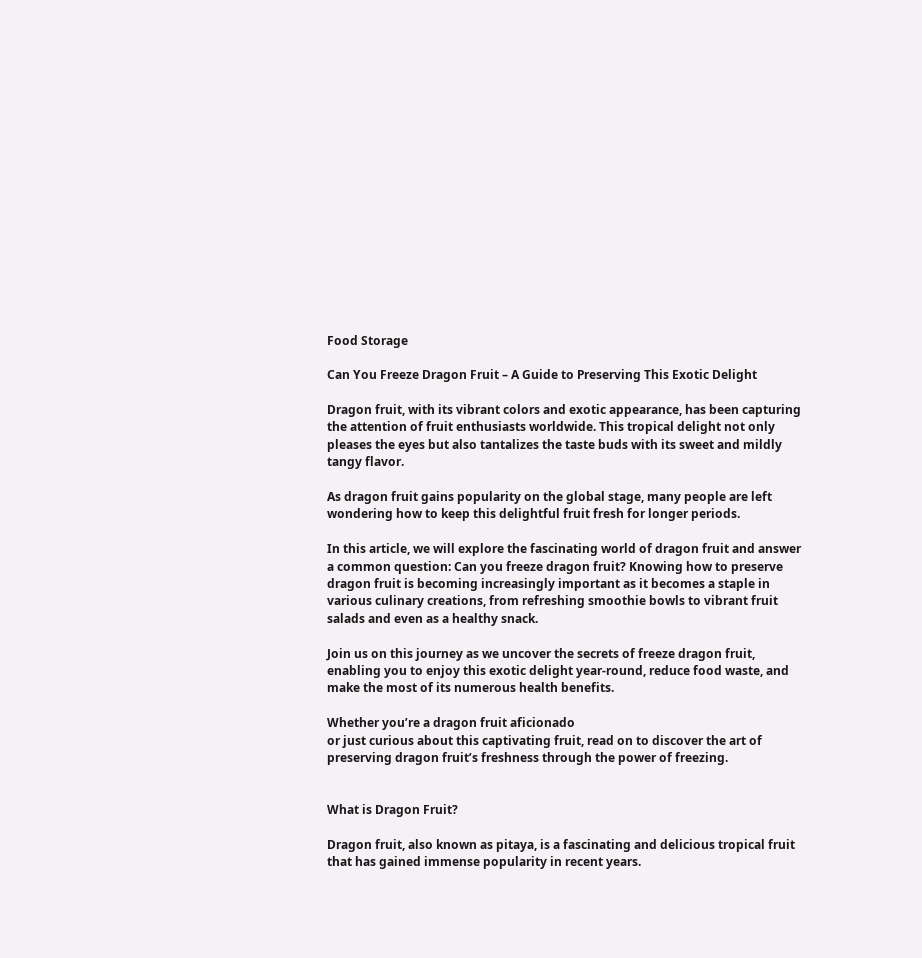Food Storage

Can You Freeze Dragon Fruit – A Guide to Preserving This Exotic Delight

Dragon fruit, with its vibrant colors and exotic appearance, has been capturing the attention of fruit enthusiasts worldwide. This tropical delight not only pleases the eyes but also tantalizes the taste buds with its sweet and mildly tangy flavor.

As dragon fruit gains popularity on the global stage, many people are left wondering how to keep this delightful fruit fresh for longer periods.

In this article, we will explore the fascinating world of dragon fruit and answer a common question: Can you freeze dragon fruit? Knowing how to preserve dragon fruit is becoming increasingly important as it becomes a staple in various culinary creations, from refreshing smoothie bowls to vibrant fruit salads and even as a healthy snack.

Join us on this journey as we uncover the secrets of freeze dragon fruit, enabling you to enjoy this exotic delight year-round, reduce food waste, and make the most of its numerous health benefits.

Whether you’re a dragon fruit aficionado
or just curious about this captivating fruit, read on to discover the art of preserving dragon fruit’s freshness through the power of freezing.


What is Dragon Fruit?

Dragon fruit, also known as pitaya, is a fascinating and delicious tropical fruit that has gained immense popularity in recent years.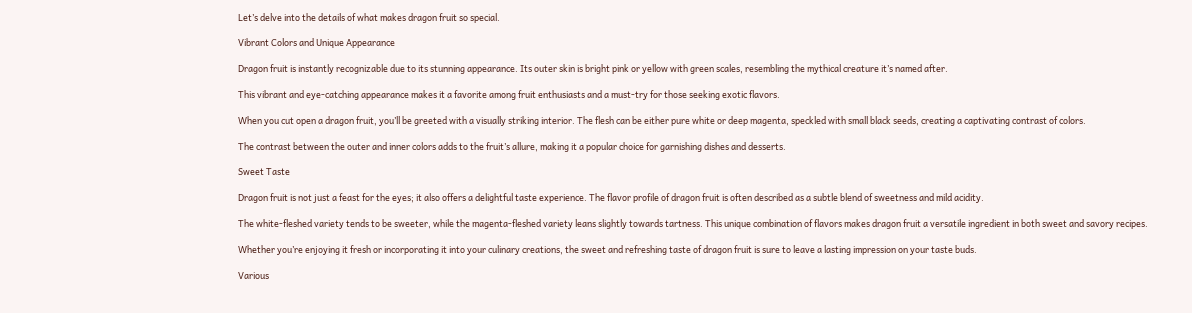Let’s delve into the details of what makes dragon fruit so special.

Vibrant Colors and Unique Appearance

Dragon fruit is instantly recognizable due to its stunning appearance. Its outer skin is bright pink or yellow with green scales, resembling the mythical creature it’s named after.

This vibrant and eye-catching appearance makes it a favorite among fruit enthusiasts and a must-try for those seeking exotic flavors.

When you cut open a dragon fruit, you’ll be greeted with a visually striking interior. The flesh can be either pure white or deep magenta, speckled with small black seeds, creating a captivating contrast of colors.

The contrast between the outer and inner colors adds to the fruit’s allure, making it a popular choice for garnishing dishes and desserts.

Sweet Taste

Dragon fruit is not just a feast for the eyes; it also offers a delightful taste experience. The flavor profile of dragon fruit is often described as a subtle blend of sweetness and mild acidity.

The white-fleshed variety tends to be sweeter, while the magenta-fleshed variety leans slightly towards tartness. This unique combination of flavors makes dragon fruit a versatile ingredient in both sweet and savory recipes.

Whether you’re enjoying it fresh or incorporating it into your culinary creations, the sweet and refreshing taste of dragon fruit is sure to leave a lasting impression on your taste buds.

Various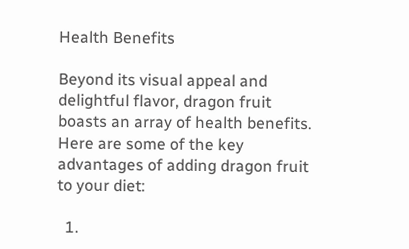Health Benefits

Beyond its visual appeal and delightful flavor, dragon fruit boasts an array of health benefits. Here are some of the key advantages of adding dragon fruit to your diet:

  1.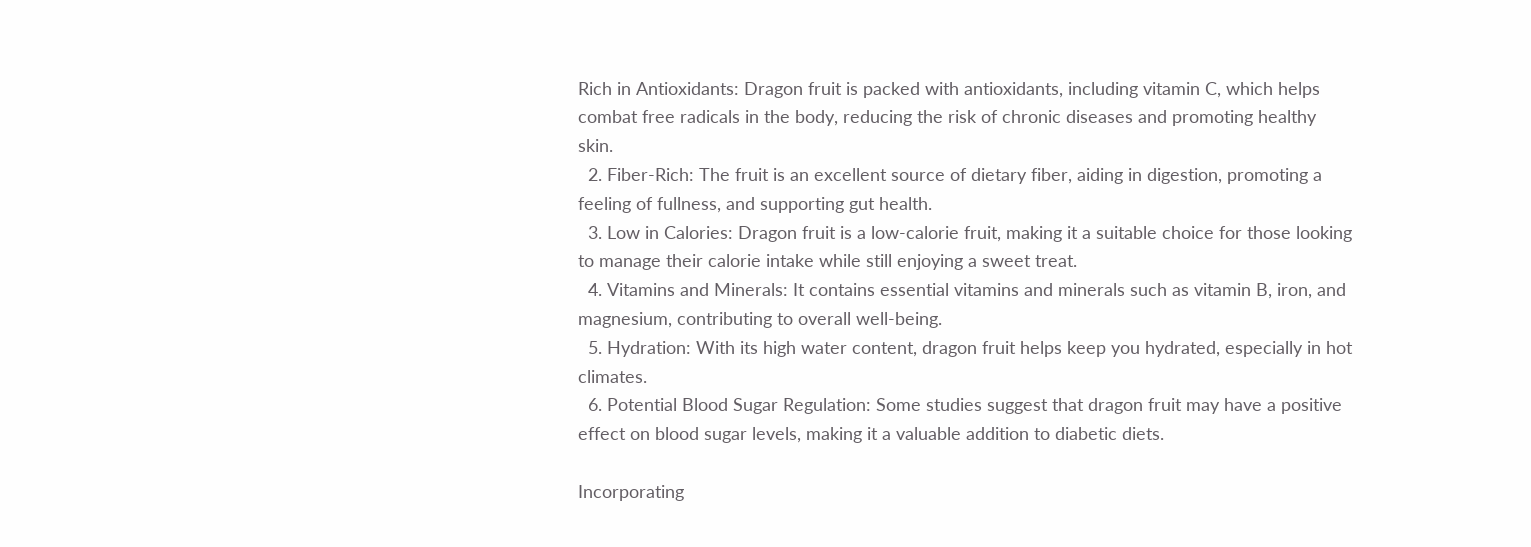Rich in Antioxidants: Dragon fruit is packed with antioxidants, including vitamin C, which helps combat free radicals in the body, reducing the risk of chronic diseases and promoting healthy skin.
  2. Fiber-Rich: The fruit is an excellent source of dietary fiber, aiding in digestion, promoting a feeling of fullness, and supporting gut health.
  3. Low in Calories: Dragon fruit is a low-calorie fruit, making it a suitable choice for those looking to manage their calorie intake while still enjoying a sweet treat.
  4. Vitamins and Minerals: It contains essential vitamins and minerals such as vitamin B, iron, and magnesium, contributing to overall well-being.
  5. Hydration: With its high water content, dragon fruit helps keep you hydrated, especially in hot climates.
  6. Potential Blood Sugar Regulation: Some studies suggest that dragon fruit may have a positive effect on blood sugar levels, making it a valuable addition to diabetic diets.

Incorporating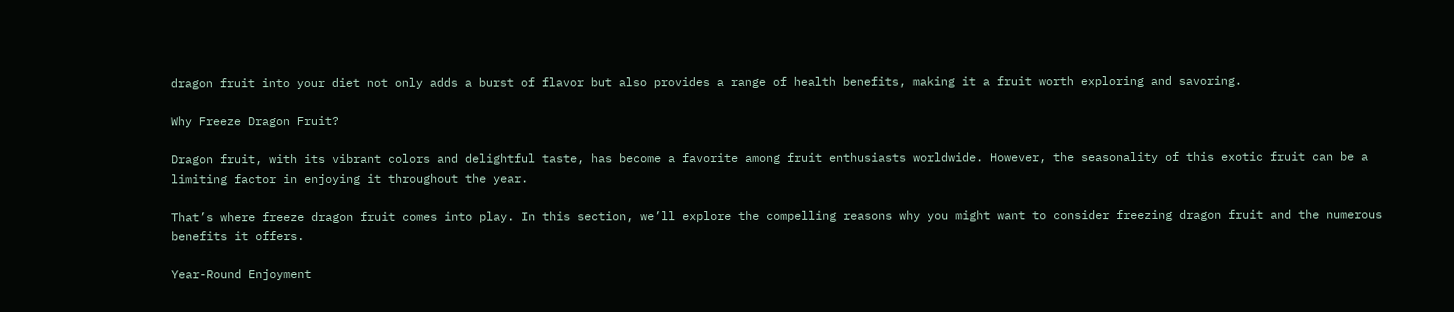dragon fruit into your diet not only adds a burst of flavor but also provides a range of health benefits, making it a fruit worth exploring and savoring.

Why Freeze Dragon Fruit?

Dragon fruit, with its vibrant colors and delightful taste, has become a favorite among fruit enthusiasts worldwide. However, the seasonality of this exotic fruit can be a limiting factor in enjoying it throughout the year.

That’s where freeze dragon fruit comes into play. In this section, we’ll explore the compelling reasons why you might want to consider freezing dragon fruit and the numerous benefits it offers.

Year-Round Enjoyment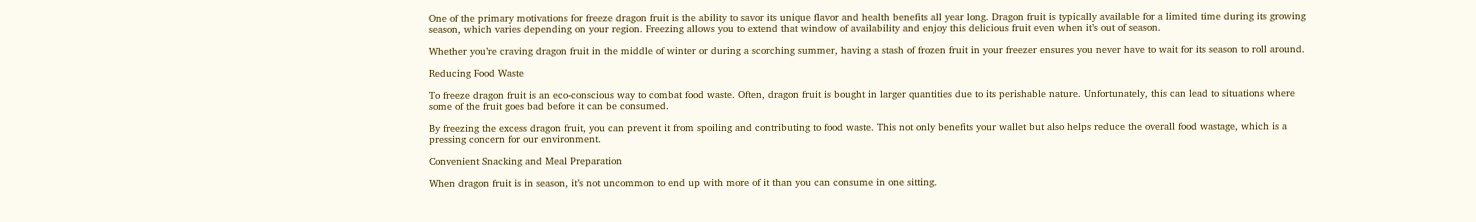One of the primary motivations for freeze dragon fruit is the ability to savor its unique flavor and health benefits all year long. Dragon fruit is typically available for a limited time during its growing season, which varies depending on your region. Freezing allows you to extend that window of availability and enjoy this delicious fruit even when it’s out of season.

Whether you’re craving dragon fruit in the middle of winter or during a scorching summer, having a stash of frozen fruit in your freezer ensures you never have to wait for its season to roll around.

Reducing Food Waste

To freeze dragon fruit is an eco-conscious way to combat food waste. Often, dragon fruit is bought in larger quantities due to its perishable nature. Unfortunately, this can lead to situations where some of the fruit goes bad before it can be consumed.

By freezing the excess dragon fruit, you can prevent it from spoiling and contributing to food waste. This not only benefits your wallet but also helps reduce the overall food wastage, which is a pressing concern for our environment.

Convenient Snacking and Meal Preparation

When dragon fruit is in season, it’s not uncommon to end up with more of it than you can consume in one sitting.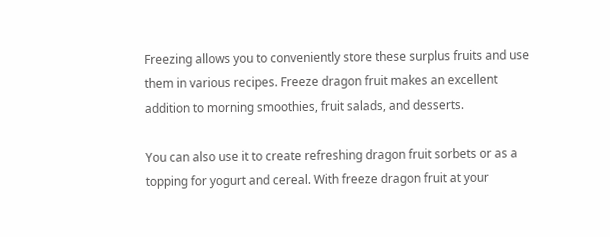Freezing allows you to conveniently store these surplus fruits and use them in various recipes. Freeze dragon fruit makes an excellent addition to morning smoothies, fruit salads, and desserts.

You can also use it to create refreshing dragon fruit sorbets or as a topping for yogurt and cereal. With freeze dragon fruit at your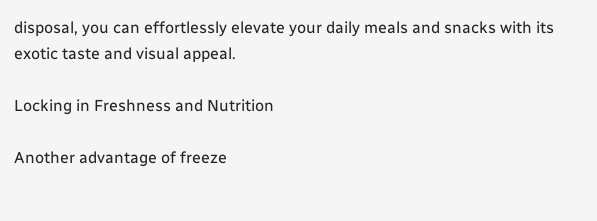disposal, you can effortlessly elevate your daily meals and snacks with its exotic taste and visual appeal.

Locking in Freshness and Nutrition

Another advantage of freeze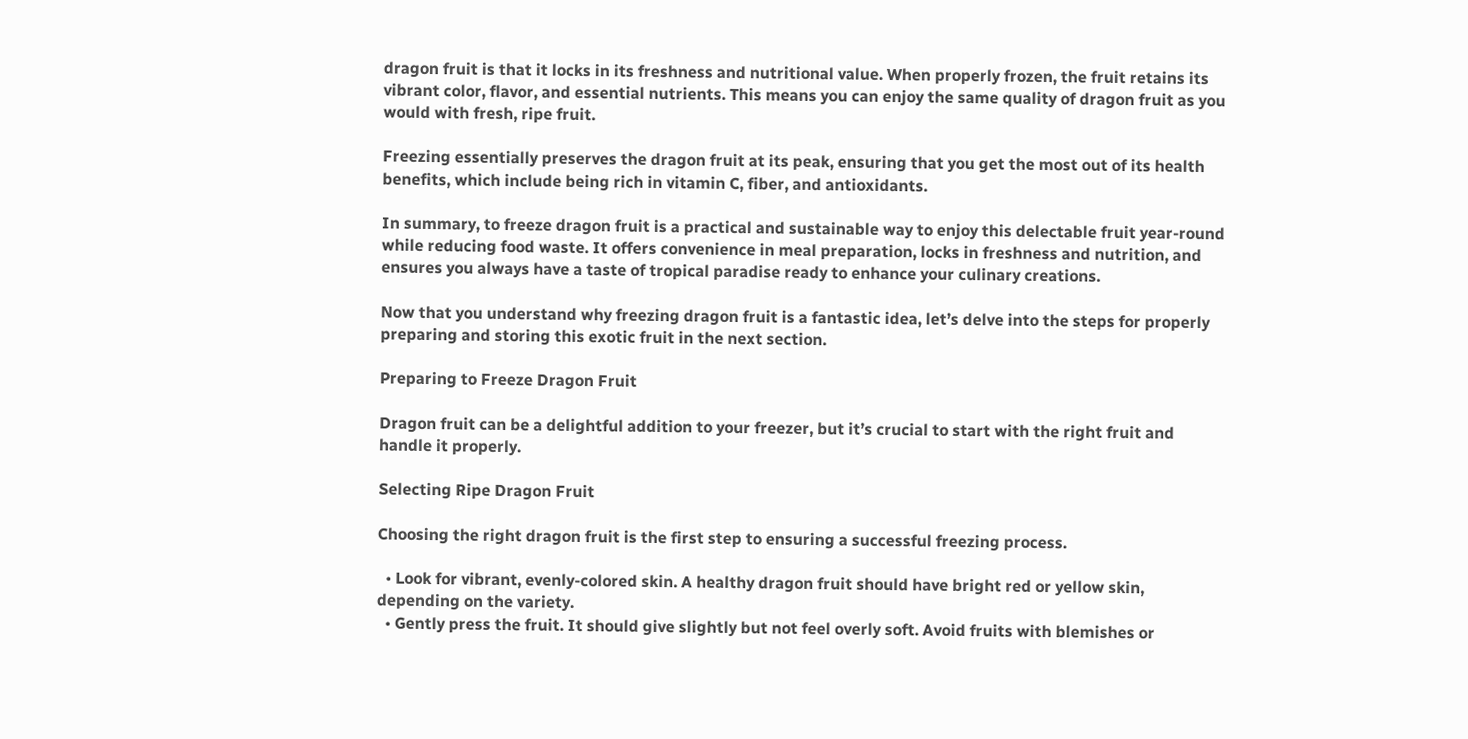dragon fruit is that it locks in its freshness and nutritional value. When properly frozen, the fruit retains its vibrant color, flavor, and essential nutrients. This means you can enjoy the same quality of dragon fruit as you would with fresh, ripe fruit.

Freezing essentially preserves the dragon fruit at its peak, ensuring that you get the most out of its health benefits, which include being rich in vitamin C, fiber, and antioxidants.

In summary, to freeze dragon fruit is a practical and sustainable way to enjoy this delectable fruit year-round while reducing food waste. It offers convenience in meal preparation, locks in freshness and nutrition, and ensures you always have a taste of tropical paradise ready to enhance your culinary creations.

Now that you understand why freezing dragon fruit is a fantastic idea, let’s delve into the steps for properly preparing and storing this exotic fruit in the next section.

Preparing to Freeze Dragon Fruit

Dragon fruit can be a delightful addition to your freezer, but it’s crucial to start with the right fruit and handle it properly.

Selecting Ripe Dragon Fruit

Choosing the right dragon fruit is the first step to ensuring a successful freezing process.

  • Look for vibrant, evenly-colored skin. A healthy dragon fruit should have bright red or yellow skin, depending on the variety.
  • Gently press the fruit. It should give slightly but not feel overly soft. Avoid fruits with blemishes or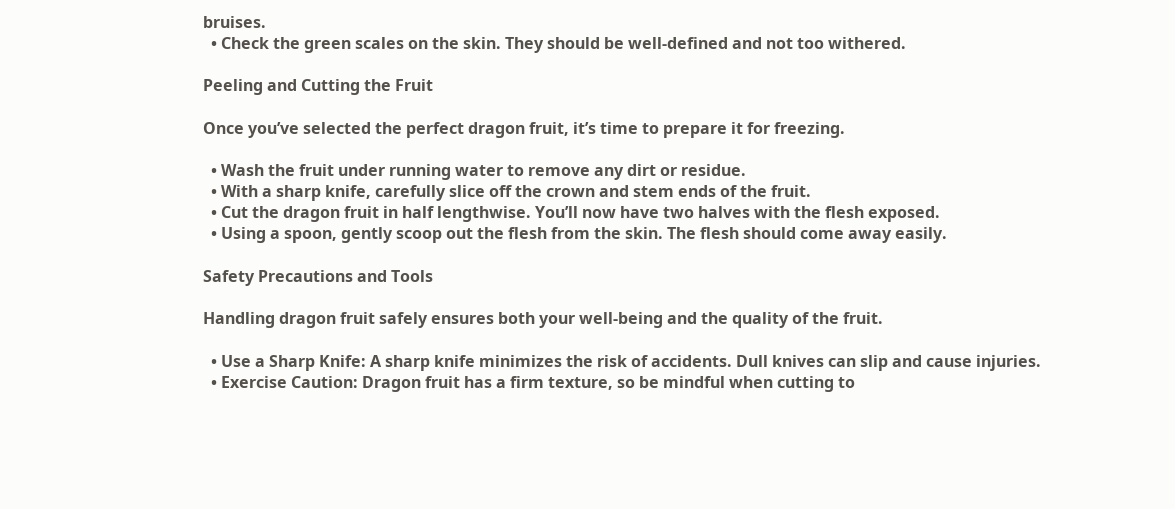bruises.
  • Check the green scales on the skin. They should be well-defined and not too withered.

Peeling and Cutting the Fruit

Once you’ve selected the perfect dragon fruit, it’s time to prepare it for freezing.

  • Wash the fruit under running water to remove any dirt or residue.
  • With a sharp knife, carefully slice off the crown and stem ends of the fruit.
  • Cut the dragon fruit in half lengthwise. You’ll now have two halves with the flesh exposed.
  • Using a spoon, gently scoop out the flesh from the skin. The flesh should come away easily.

Safety Precautions and Tools

Handling dragon fruit safely ensures both your well-being and the quality of the fruit.

  • Use a Sharp Knife: A sharp knife minimizes the risk of accidents. Dull knives can slip and cause injuries.
  • Exercise Caution: Dragon fruit has a firm texture, so be mindful when cutting to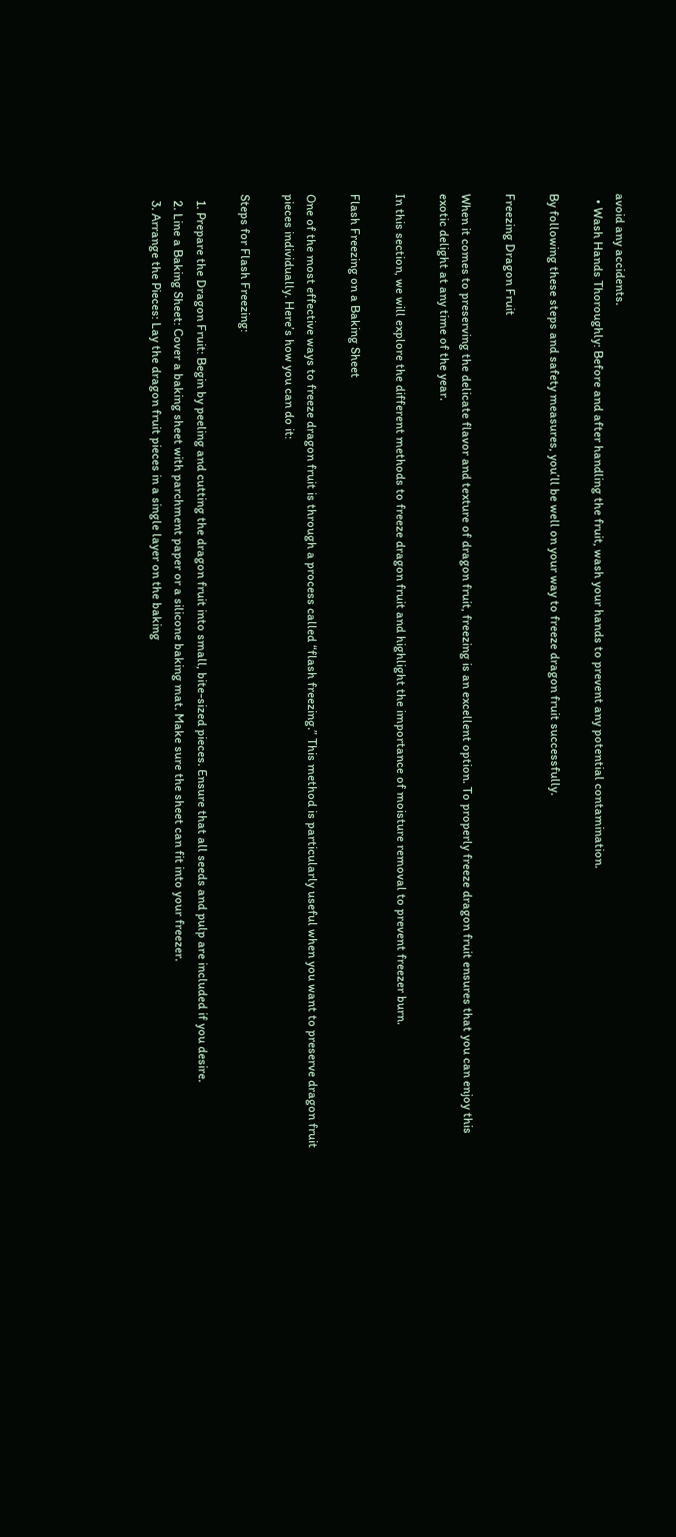avoid any accidents.
  • Wash Hands Thoroughly: Before and after handling the fruit, wash your hands to prevent any potential contamination.

By following these steps and safety measures, you’ll be well on your way to freeze dragon fruit successfully.

Freezing Dragon Fruit

When it comes to preserving the delicate flavor and texture of dragon fruit, freezing is an excellent option. To properly freeze dragon fruit ensures that you can enjoy this exotic delight at any time of the year.

In this section, we will explore the different methods to freeze dragon fruit and highlight the importance of moisture removal to prevent freezer burn.

Flash Freezing on a Baking Sheet

One of the most effective ways to freeze dragon fruit is through a process called “flash freezing.” This method is particularly useful when you want to preserve dragon fruit pieces individually. Here’s how you can do it:

Steps for Flash Freezing:

  1. Prepare the Dragon Fruit: Begin by peeling and cutting the dragon fruit into small, bite-sized pieces. Ensure that all seeds and pulp are included if you desire.
  2. Line a Baking Sheet: Cover a baking sheet with parchment paper or a silicone baking mat. Make sure the sheet can fit into your freezer.
  3. Arrange the Pieces: Lay the dragon fruit pieces in a single layer on the baking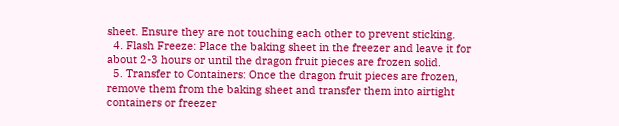sheet. Ensure they are not touching each other to prevent sticking.
  4. Flash Freeze: Place the baking sheet in the freezer and leave it for about 2-3 hours or until the dragon fruit pieces are frozen solid.
  5. Transfer to Containers: Once the dragon fruit pieces are frozen, remove them from the baking sheet and transfer them into airtight containers or freezer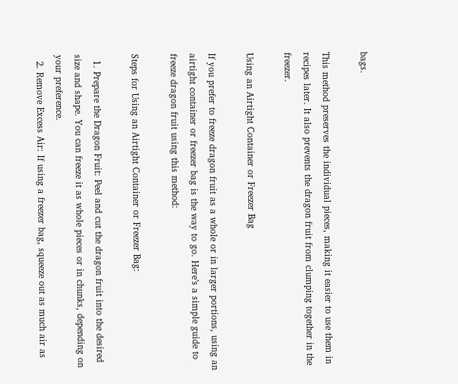bags.

This method preserves the individual pieces, making it easier to use them in recipes later. It also prevents the dragon fruit from clumping together in the freezer.

Using an Airtight Container or Freezer Bag

If you prefer to freeze dragon fruit as a whole or in larger portions, using an airtight container or freezer bag is the way to go. Here’s a simple guide to freeze dragon fruit using this method:

Steps for Using an Airtight Container or Freezer Bag:

  1. Prepare the Dragon Fruit: Peel and cut the dragon fruit into the desired size and shape. You can freeze it as whole pieces or in chunks, depending on your preference.
  2. Remove Excess Air: If using a freezer bag, squeeze out as much air as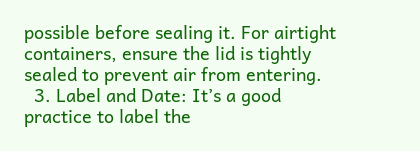possible before sealing it. For airtight containers, ensure the lid is tightly sealed to prevent air from entering.
  3. Label and Date: It’s a good practice to label the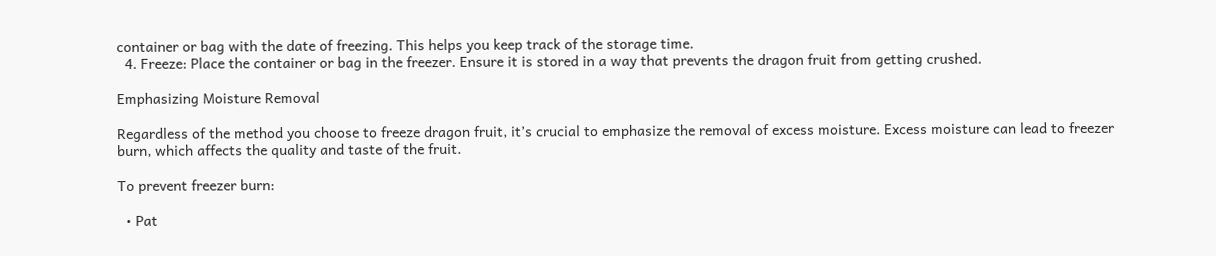container or bag with the date of freezing. This helps you keep track of the storage time.
  4. Freeze: Place the container or bag in the freezer. Ensure it is stored in a way that prevents the dragon fruit from getting crushed.

Emphasizing Moisture Removal

Regardless of the method you choose to freeze dragon fruit, it’s crucial to emphasize the removal of excess moisture. Excess moisture can lead to freezer burn, which affects the quality and taste of the fruit.

To prevent freezer burn:

  • Pat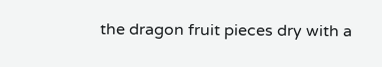the dragon fruit pieces dry with a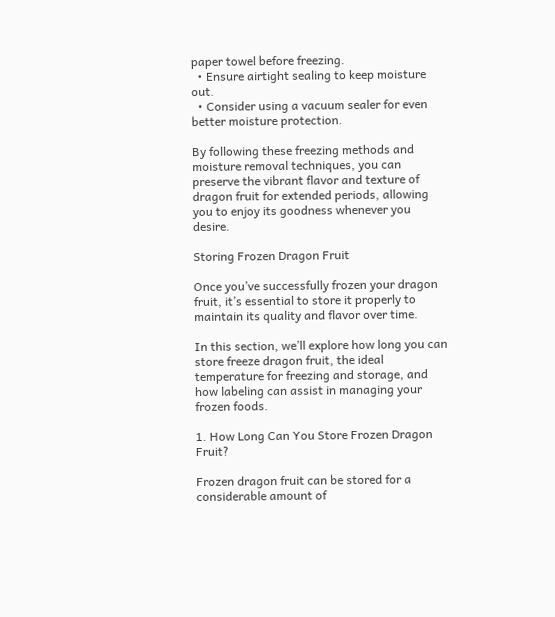paper towel before freezing.
  • Ensure airtight sealing to keep moisture out.
  • Consider using a vacuum sealer for even better moisture protection.

By following these freezing methods and moisture removal techniques, you can preserve the vibrant flavor and texture of dragon fruit for extended periods, allowing you to enjoy its goodness whenever you desire.

Storing Frozen Dragon Fruit

Once you’ve successfully frozen your dragon fruit, it’s essential to store it properly to maintain its quality and flavor over time.

In this section, we’ll explore how long you can store freeze dragon fruit, the ideal temperature for freezing and storage, and how labeling can assist in managing your frozen foods.

1. How Long Can You Store Frozen Dragon Fruit?

Frozen dragon fruit can be stored for a considerable amount of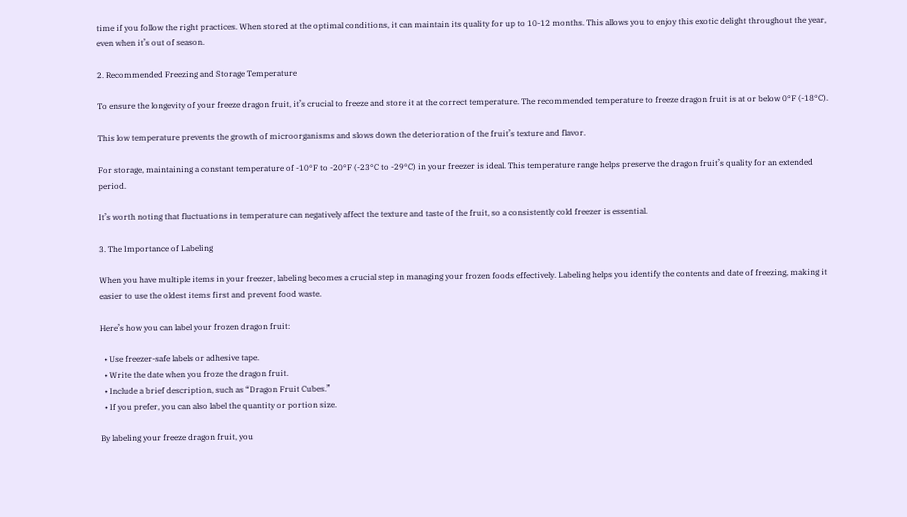time if you follow the right practices. When stored at the optimal conditions, it can maintain its quality for up to 10-12 months. This allows you to enjoy this exotic delight throughout the year, even when it’s out of season.

2. Recommended Freezing and Storage Temperature

To ensure the longevity of your freeze dragon fruit, it’s crucial to freeze and store it at the correct temperature. The recommended temperature to freeze dragon fruit is at or below 0°F (-18°C).

This low temperature prevents the growth of microorganisms and slows down the deterioration of the fruit’s texture and flavor.

For storage, maintaining a constant temperature of -10°F to -20°F (-23°C to -29°C) in your freezer is ideal. This temperature range helps preserve the dragon fruit’s quality for an extended period.

It’s worth noting that fluctuations in temperature can negatively affect the texture and taste of the fruit, so a consistently cold freezer is essential.

3. The Importance of Labeling

When you have multiple items in your freezer, labeling becomes a crucial step in managing your frozen foods effectively. Labeling helps you identify the contents and date of freezing, making it easier to use the oldest items first and prevent food waste.

Here’s how you can label your frozen dragon fruit:

  • Use freezer-safe labels or adhesive tape.
  • Write the date when you froze the dragon fruit.
  • Include a brief description, such as “Dragon Fruit Cubes.”
  • If you prefer, you can also label the quantity or portion size.

By labeling your freeze dragon fruit, you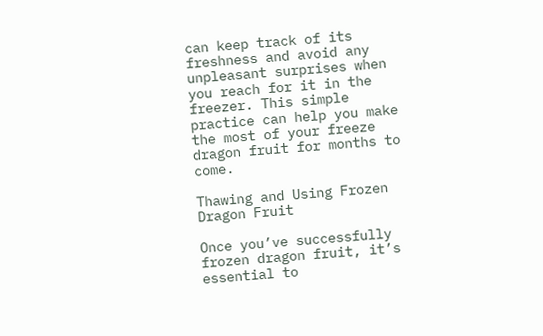can keep track of its freshness and avoid any unpleasant surprises when you reach for it in the freezer. This simple practice can help you make the most of your freeze dragon fruit for months to come.

Thawing and Using Frozen Dragon Fruit

Once you’ve successfully frozen dragon fruit, it’s essential to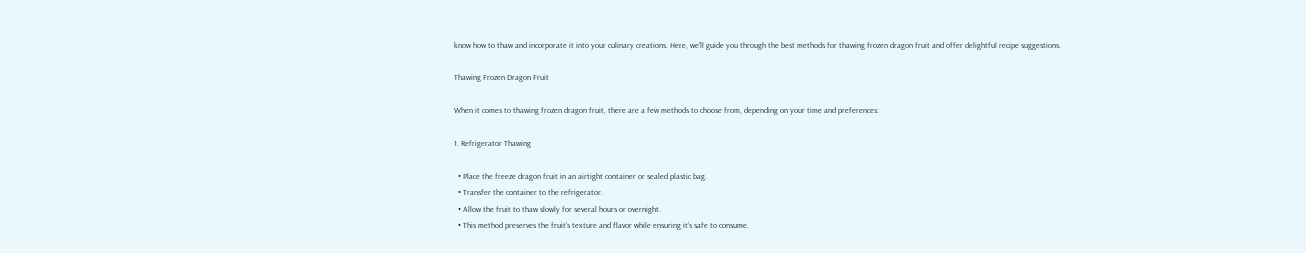know how to thaw and incorporate it into your culinary creations. Here, we’ll guide you through the best methods for thawing frozen dragon fruit and offer delightful recipe suggestions.

Thawing Frozen Dragon Fruit

When it comes to thawing frozen dragon fruit, there are a few methods to choose from, depending on your time and preferences:

1. Refrigerator Thawing

  • Place the freeze dragon fruit in an airtight container or sealed plastic bag.
  • Transfer the container to the refrigerator.
  • Allow the fruit to thaw slowly for several hours or overnight.
  • This method preserves the fruit’s texture and flavor while ensuring it’s safe to consume.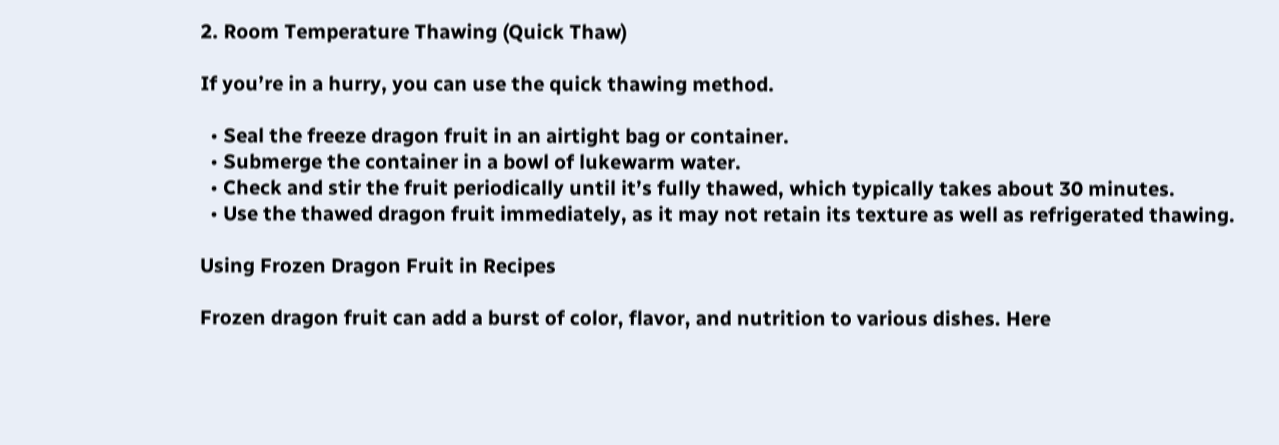2. Room Temperature Thawing (Quick Thaw)

If you’re in a hurry, you can use the quick thawing method.

  • Seal the freeze dragon fruit in an airtight bag or container.
  • Submerge the container in a bowl of lukewarm water.
  • Check and stir the fruit periodically until it’s fully thawed, which typically takes about 30 minutes.
  • Use the thawed dragon fruit immediately, as it may not retain its texture as well as refrigerated thawing.

Using Frozen Dragon Fruit in Recipes

Frozen dragon fruit can add a burst of color, flavor, and nutrition to various dishes. Here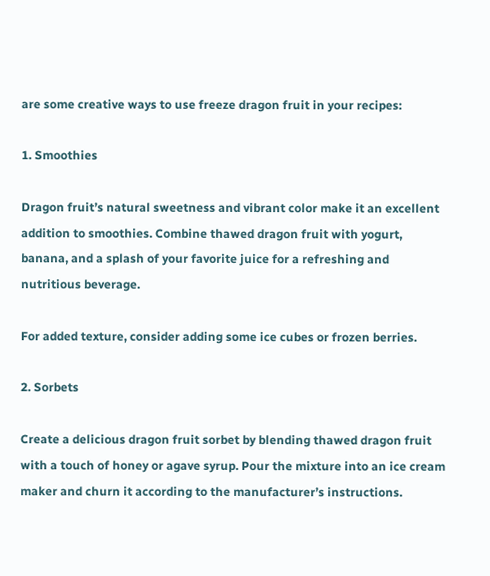are some creative ways to use freeze dragon fruit in your recipes:

1. Smoothies

Dragon fruit’s natural sweetness and vibrant color make it an excellent addition to smoothies. Combine thawed dragon fruit with yogurt, banana, and a splash of your favorite juice for a refreshing and nutritious beverage.

For added texture, consider adding some ice cubes or frozen berries.

2. Sorbets

Create a delicious dragon fruit sorbet by blending thawed dragon fruit with a touch of honey or agave syrup. Pour the mixture into an ice cream maker and churn it according to the manufacturer’s instructions.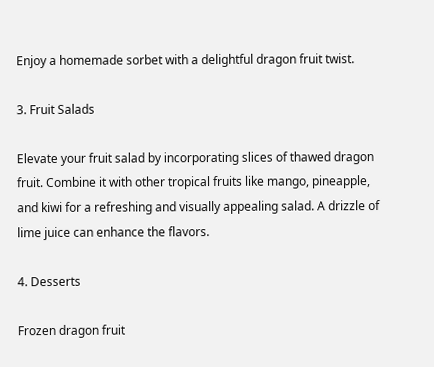Enjoy a homemade sorbet with a delightful dragon fruit twist.

3. Fruit Salads

Elevate your fruit salad by incorporating slices of thawed dragon fruit. Combine it with other tropical fruits like mango, pineapple, and kiwi for a refreshing and visually appealing salad. A drizzle of lime juice can enhance the flavors.

4. Desserts

Frozen dragon fruit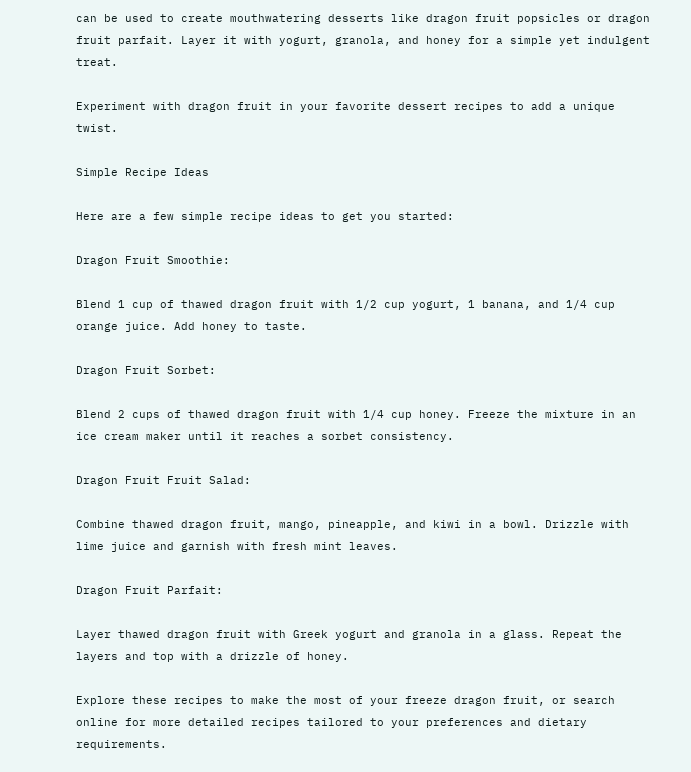can be used to create mouthwatering desserts like dragon fruit popsicles or dragon fruit parfait. Layer it with yogurt, granola, and honey for a simple yet indulgent treat.

Experiment with dragon fruit in your favorite dessert recipes to add a unique twist.

Simple Recipe Ideas

Here are a few simple recipe ideas to get you started:

Dragon Fruit Smoothie:

Blend 1 cup of thawed dragon fruit with 1/2 cup yogurt, 1 banana, and 1/4 cup orange juice. Add honey to taste.

Dragon Fruit Sorbet:

Blend 2 cups of thawed dragon fruit with 1/4 cup honey. Freeze the mixture in an ice cream maker until it reaches a sorbet consistency.

Dragon Fruit Fruit Salad:

Combine thawed dragon fruit, mango, pineapple, and kiwi in a bowl. Drizzle with lime juice and garnish with fresh mint leaves.

Dragon Fruit Parfait:

Layer thawed dragon fruit with Greek yogurt and granola in a glass. Repeat the layers and top with a drizzle of honey.

Explore these recipes to make the most of your freeze dragon fruit, or search online for more detailed recipes tailored to your preferences and dietary requirements.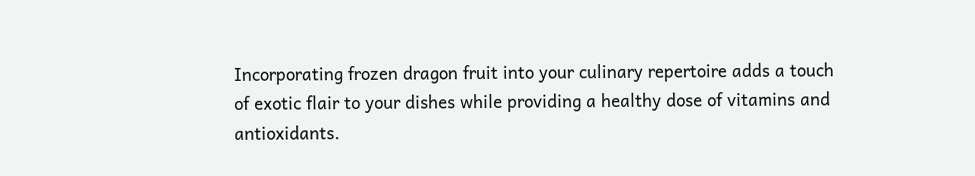Incorporating frozen dragon fruit into your culinary repertoire adds a touch of exotic flair to your dishes while providing a healthy dose of vitamins and antioxidants.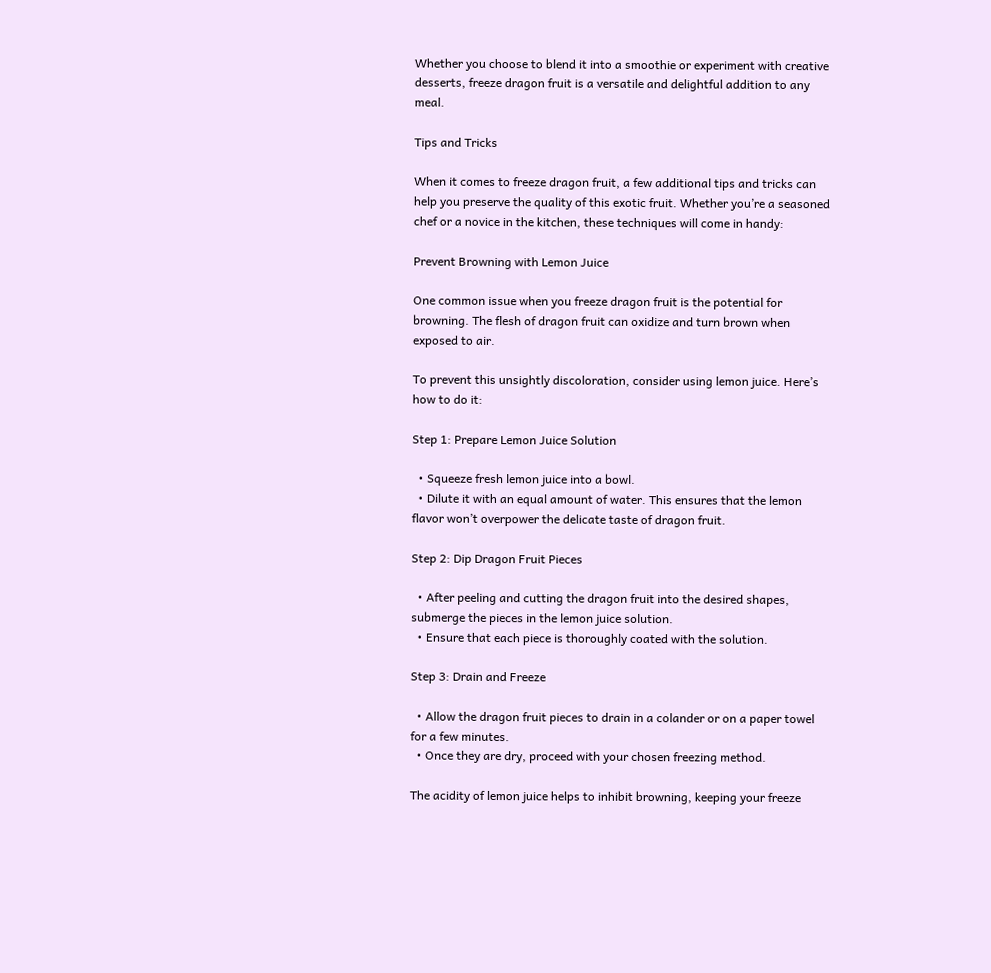Whether you choose to blend it into a smoothie or experiment with creative desserts, freeze dragon fruit is a versatile and delightful addition to any meal.

Tips and Tricks

When it comes to freeze dragon fruit, a few additional tips and tricks can help you preserve the quality of this exotic fruit. Whether you’re a seasoned chef or a novice in the kitchen, these techniques will come in handy:

Prevent Browning with Lemon Juice

One common issue when you freeze dragon fruit is the potential for browning. The flesh of dragon fruit can oxidize and turn brown when exposed to air.

To prevent this unsightly discoloration, consider using lemon juice. Here’s how to do it:

Step 1: Prepare Lemon Juice Solution

  • Squeeze fresh lemon juice into a bowl.
  • Dilute it with an equal amount of water. This ensures that the lemon flavor won’t overpower the delicate taste of dragon fruit.

Step 2: Dip Dragon Fruit Pieces

  • After peeling and cutting the dragon fruit into the desired shapes, submerge the pieces in the lemon juice solution.
  • Ensure that each piece is thoroughly coated with the solution.

Step 3: Drain and Freeze

  • Allow the dragon fruit pieces to drain in a colander or on a paper towel for a few minutes.
  • Once they are dry, proceed with your chosen freezing method.

The acidity of lemon juice helps to inhibit browning, keeping your freeze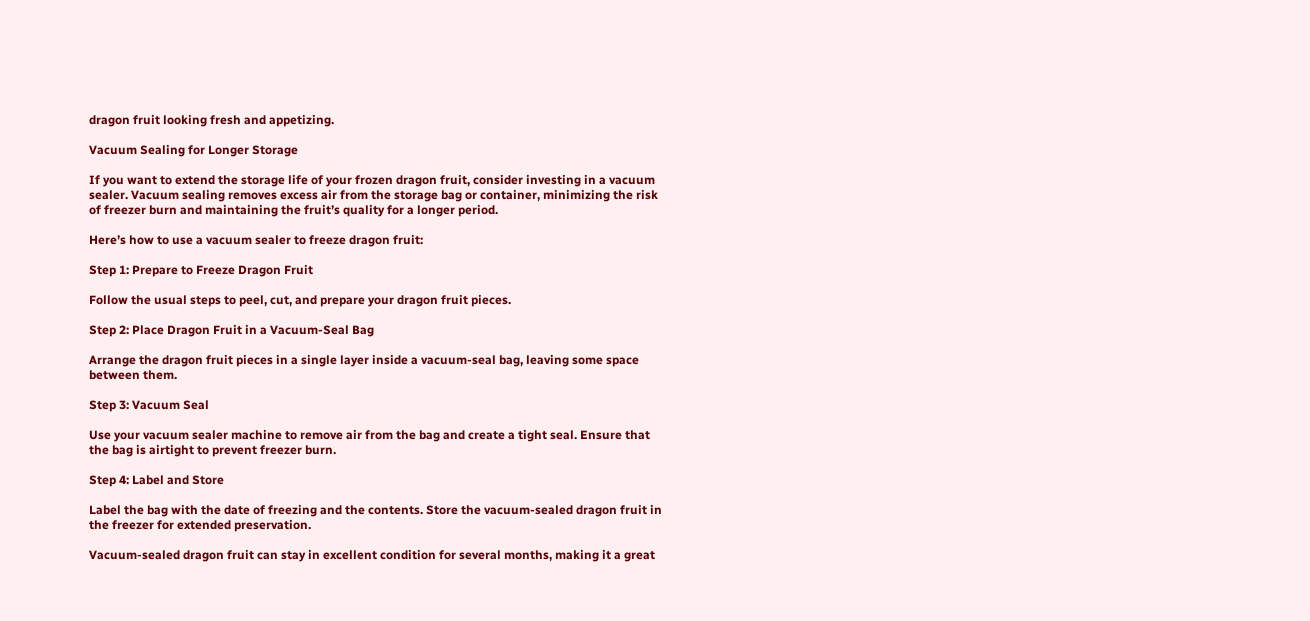dragon fruit looking fresh and appetizing.

Vacuum Sealing for Longer Storage

If you want to extend the storage life of your frozen dragon fruit, consider investing in a vacuum sealer. Vacuum sealing removes excess air from the storage bag or container, minimizing the risk of freezer burn and maintaining the fruit’s quality for a longer period.

Here’s how to use a vacuum sealer to freeze dragon fruit:

Step 1: Prepare to Freeze Dragon Fruit

Follow the usual steps to peel, cut, and prepare your dragon fruit pieces.

Step 2: Place Dragon Fruit in a Vacuum-Seal Bag

Arrange the dragon fruit pieces in a single layer inside a vacuum-seal bag, leaving some space between them.

Step 3: Vacuum Seal

Use your vacuum sealer machine to remove air from the bag and create a tight seal. Ensure that the bag is airtight to prevent freezer burn.

Step 4: Label and Store

Label the bag with the date of freezing and the contents. Store the vacuum-sealed dragon fruit in the freezer for extended preservation.

Vacuum-sealed dragon fruit can stay in excellent condition for several months, making it a great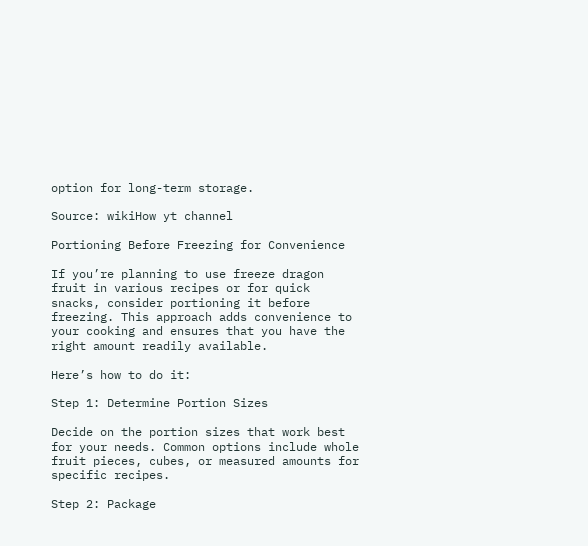option for long-term storage.

Source: wikiHow yt channel

Portioning Before Freezing for Convenience

If you’re planning to use freeze dragon fruit in various recipes or for quick snacks, consider portioning it before freezing. This approach adds convenience to your cooking and ensures that you have the right amount readily available.

Here’s how to do it:

Step 1: Determine Portion Sizes

Decide on the portion sizes that work best for your needs. Common options include whole fruit pieces, cubes, or measured amounts for specific recipes.

Step 2: Package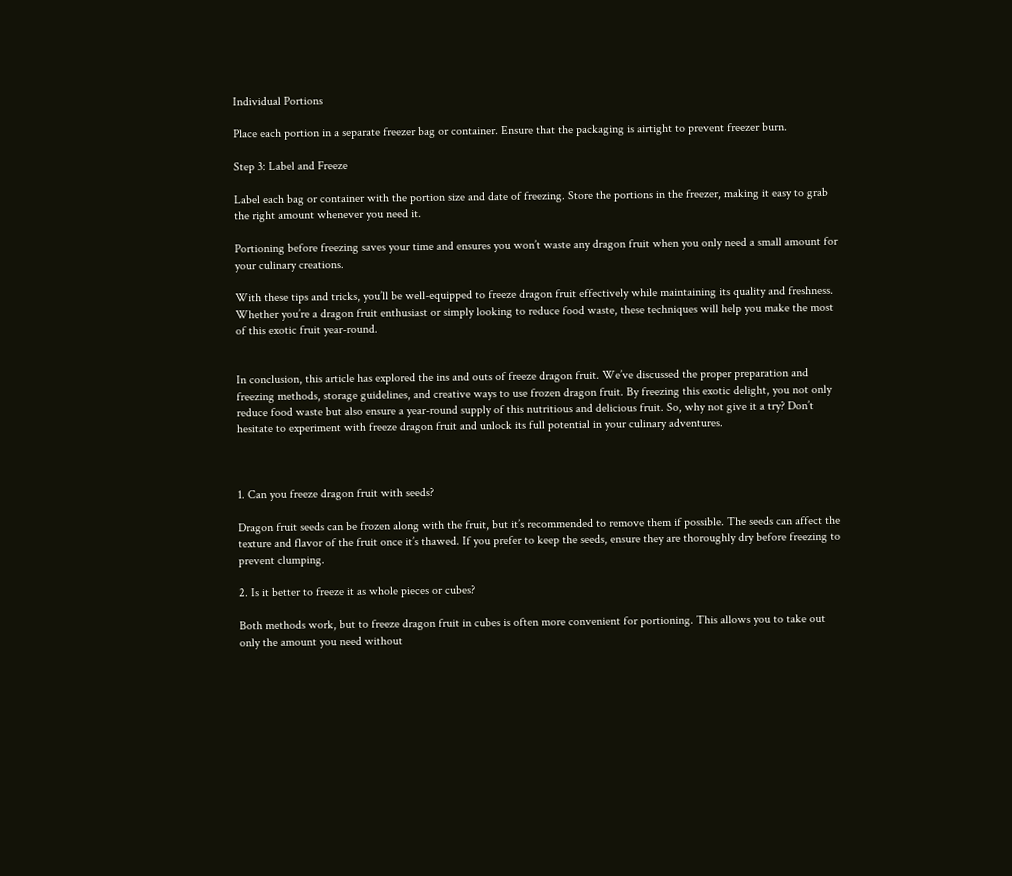Individual Portions

Place each portion in a separate freezer bag or container. Ensure that the packaging is airtight to prevent freezer burn.

Step 3: Label and Freeze

Label each bag or container with the portion size and date of freezing. Store the portions in the freezer, making it easy to grab the right amount whenever you need it.

Portioning before freezing saves your time and ensures you won’t waste any dragon fruit when you only need a small amount for your culinary creations.

With these tips and tricks, you’ll be well-equipped to freeze dragon fruit effectively while maintaining its quality and freshness. Whether you’re a dragon fruit enthusiast or simply looking to reduce food waste, these techniques will help you make the most of this exotic fruit year-round.


In conclusion, this article has explored the ins and outs of freeze dragon fruit. We’ve discussed the proper preparation and freezing methods, storage guidelines, and creative ways to use frozen dragon fruit. By freezing this exotic delight, you not only reduce food waste but also ensure a year-round supply of this nutritious and delicious fruit. So, why not give it a try? Don’t hesitate to experiment with freeze dragon fruit and unlock its full potential in your culinary adventures.



1. Can you freeze dragon fruit with seeds?

Dragon fruit seeds can be frozen along with the fruit, but it’s recommended to remove them if possible. The seeds can affect the texture and flavor of the fruit once it’s thawed. If you prefer to keep the seeds, ensure they are thoroughly dry before freezing to prevent clumping.

2. Is it better to freeze it as whole pieces or cubes?

Both methods work, but to freeze dragon fruit in cubes is often more convenient for portioning. This allows you to take out only the amount you need without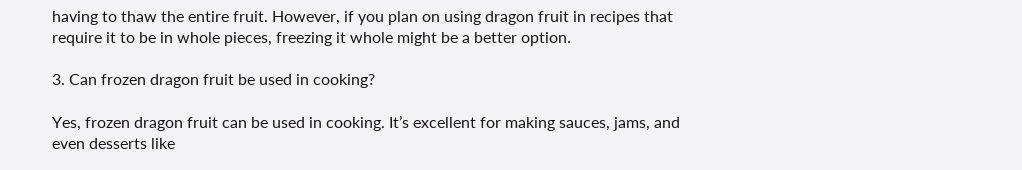having to thaw the entire fruit. However, if you plan on using dragon fruit in recipes that require it to be in whole pieces, freezing it whole might be a better option.

3. Can frozen dragon fruit be used in cooking?

Yes, frozen dragon fruit can be used in cooking. It’s excellent for making sauces, jams, and even desserts like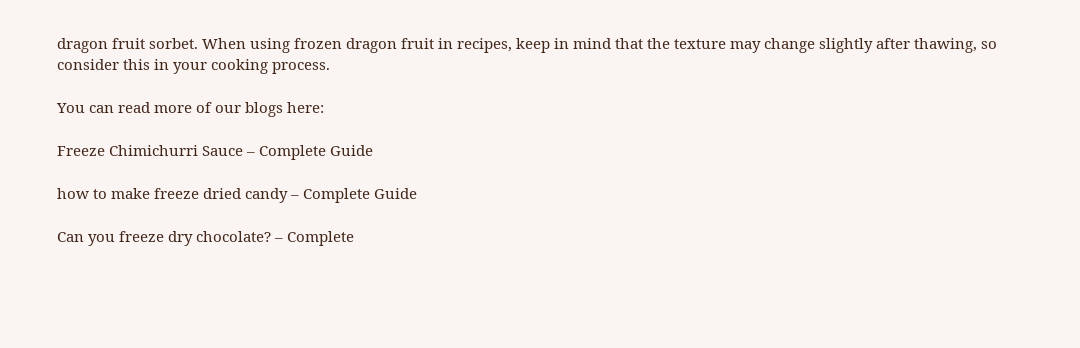dragon fruit sorbet. When using frozen dragon fruit in recipes, keep in mind that the texture may change slightly after thawing, so consider this in your cooking process.

You can read more of our blogs here:

Freeze Chimichurri Sauce – Complete Guide

how to make freeze dried candy – Complete Guide

Can you freeze dry chocolate? – Complete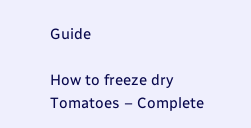Guide

How to freeze dry Tomatoes – Complete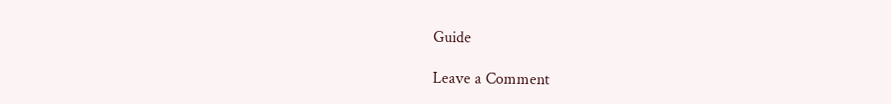Guide

Leave a Comment